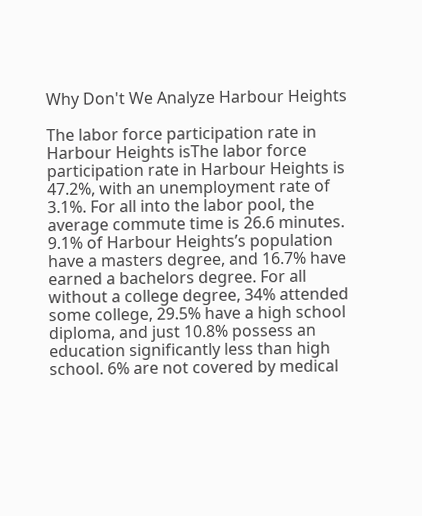Why Don't We Analyze Harbour Heights

The labor force participation rate in Harbour Heights isThe labor force participation rate in Harbour Heights is 47.2%, with an unemployment rate of 3.1%. For all into the labor pool, the average commute time is 26.6 minutes. 9.1% of Harbour Heights’s population have a masters degree, and 16.7% have earned a bachelors degree. For all without a college degree, 34% attended some college, 29.5% have a high school diploma, and just 10.8% possess an education significantly less than high school. 6% are not covered by medical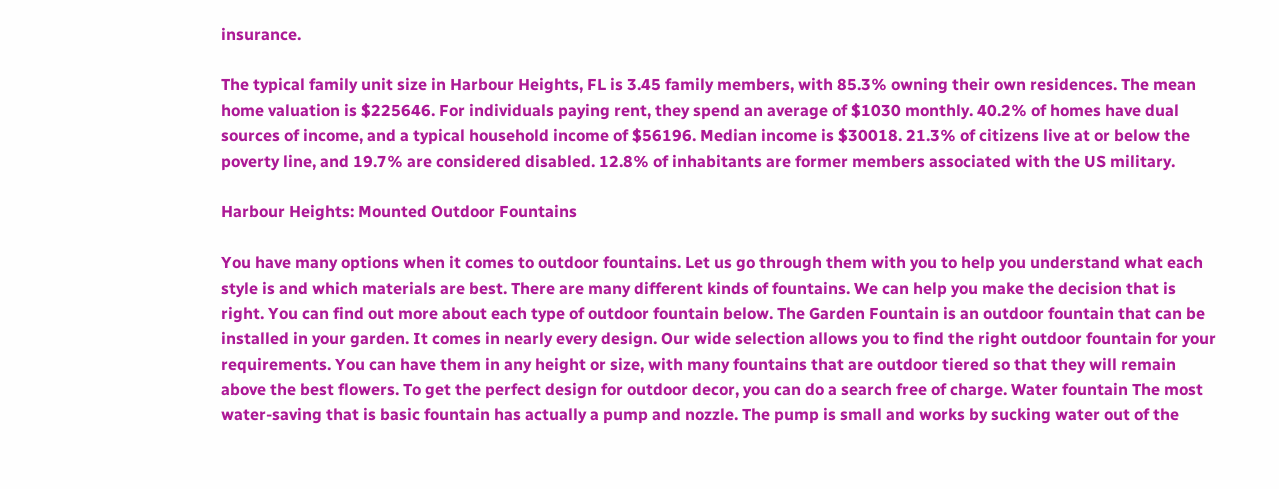insurance.

The typical family unit size in Harbour Heights, FL is 3.45 family members, with 85.3% owning their own residences. The mean home valuation is $225646. For individuals paying rent, they spend an average of $1030 monthly. 40.2% of homes have dual sources of income, and a typical household income of $56196. Median income is $30018. 21.3% of citizens live at or below the poverty line, and 19.7% are considered disabled. 12.8% of inhabitants are former members associated with the US military.

Harbour Heights: Mounted Outdoor Fountains

You have many options when it comes to outdoor fountains. Let us go through them with you to help you understand what each style is and which materials are best. There are many different kinds of fountains. We can help you make the decision that is right. You can find out more about each type of outdoor fountain below. The Garden Fountain is an outdoor fountain that can be installed in your garden. It comes in nearly every design. Our wide selection allows you to find the right outdoor fountain for your requirements. You can have them in any height or size, with many fountains that are outdoor tiered so that they will remain above the best flowers. To get the perfect design for outdoor decor, you can do a search free of charge. Water fountain The most water-saving that is basic fountain has actually a pump and nozzle. The pump is small and works by sucking water out of the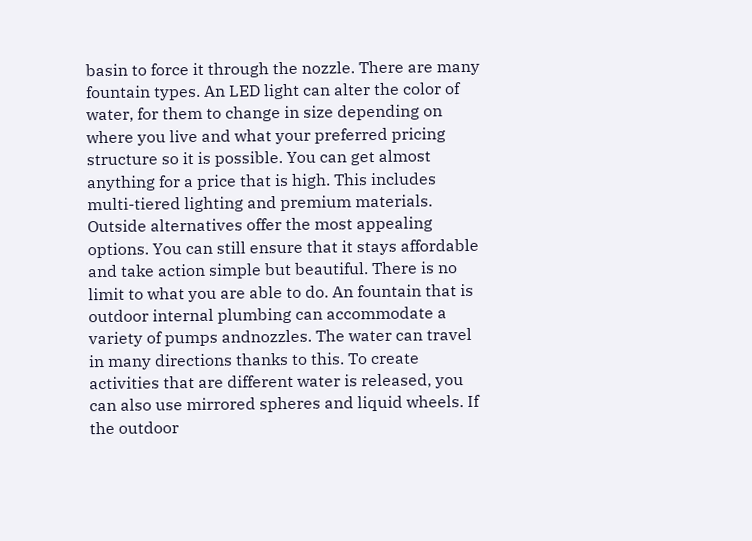basin to force it through the nozzle. There are many fountain types. An LED light can alter the color of water, for them to change in size depending on where you live and what your preferred pricing structure so it is possible. You can get almost anything for a price that is high. This includes multi-tiered lighting and premium materials. Outside alternatives offer the most appealing options. You can still ensure that it stays affordable and take action simple but beautiful. There is no limit to what you are able to do. An fountain that is outdoor internal plumbing can accommodate a variety of pumps andnozzles. The water can travel in many directions thanks to this. To create activities that are different water is released, you can also use mirrored spheres and liquid wheels. If the outdoor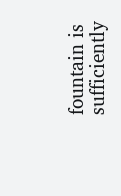fountain is sufficiently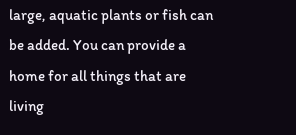large, aquatic plants or fish can be added. You can provide a home for all things that are living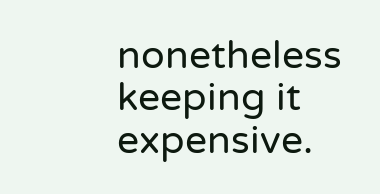nonetheless keeping it expensive.